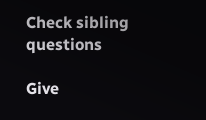Check sibling questions

Give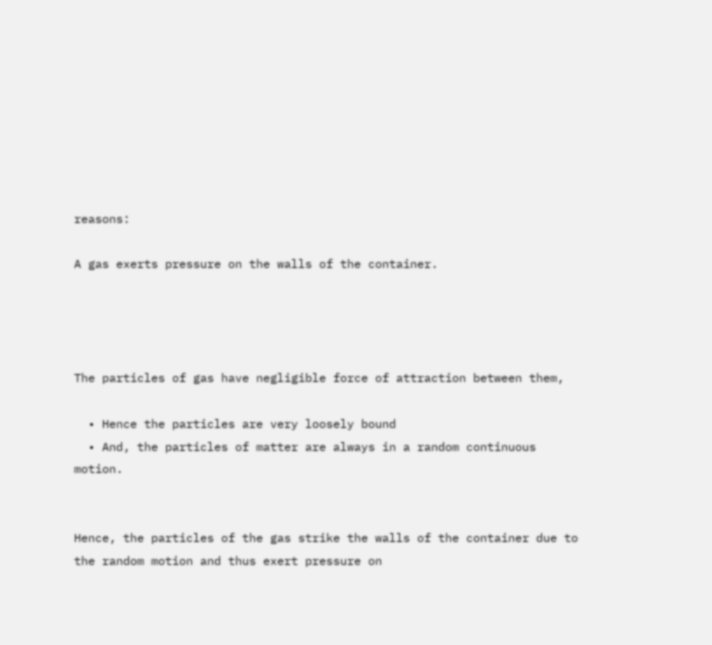reasons:

A gas exerts pressure on the walls of the container.




The particles of gas have negligible force of attraction between them,

  • Hence the particles are very loosely bound
  • And, the particles of matter are always in a random continuous motion.


Hence, the particles of the gas strike the walls of the container due to the random motion and thus exert pressure on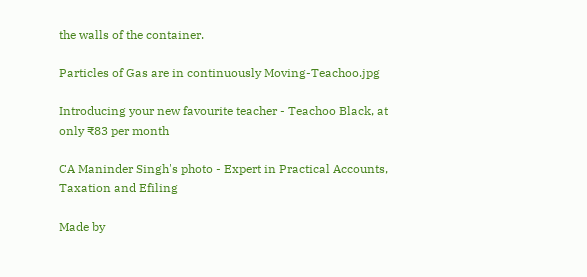the walls of the container.

Particles of Gas are in continuously Moving-Teachoo.jpg

Introducing your new favourite teacher - Teachoo Black, at only ₹83 per month

CA Maninder Singh's photo - Expert in Practical Accounts, Taxation and Efiling

Made by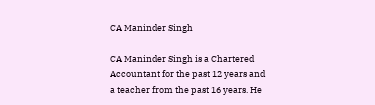CA Maninder Singh

CA Maninder Singh is a Chartered Accountant for the past 12 years and a teacher from the past 16 years. He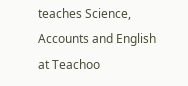teaches Science, Accounts and English at Teachoo